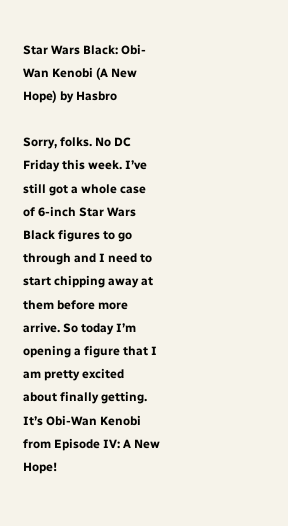Star Wars Black: Obi-Wan Kenobi (A New Hope) by Hasbro

Sorry, folks. No DC Friday this week. I’ve still got a whole case of 6-inch Star Wars Black figures to go through and I need to start chipping away at them before more arrive. So today I’m opening a figure that I am pretty excited about finally getting. It’s Obi-Wan Kenobi from Episode IV: A New Hope!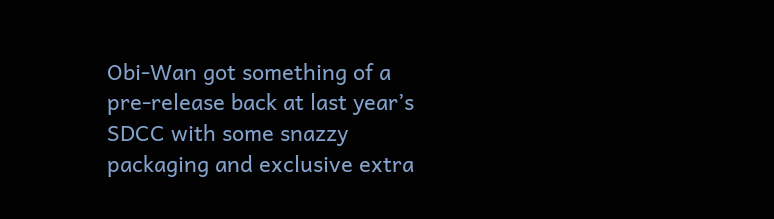Obi-Wan got something of a pre-release back at last year’s SDCC with some snazzy packaging and exclusive extra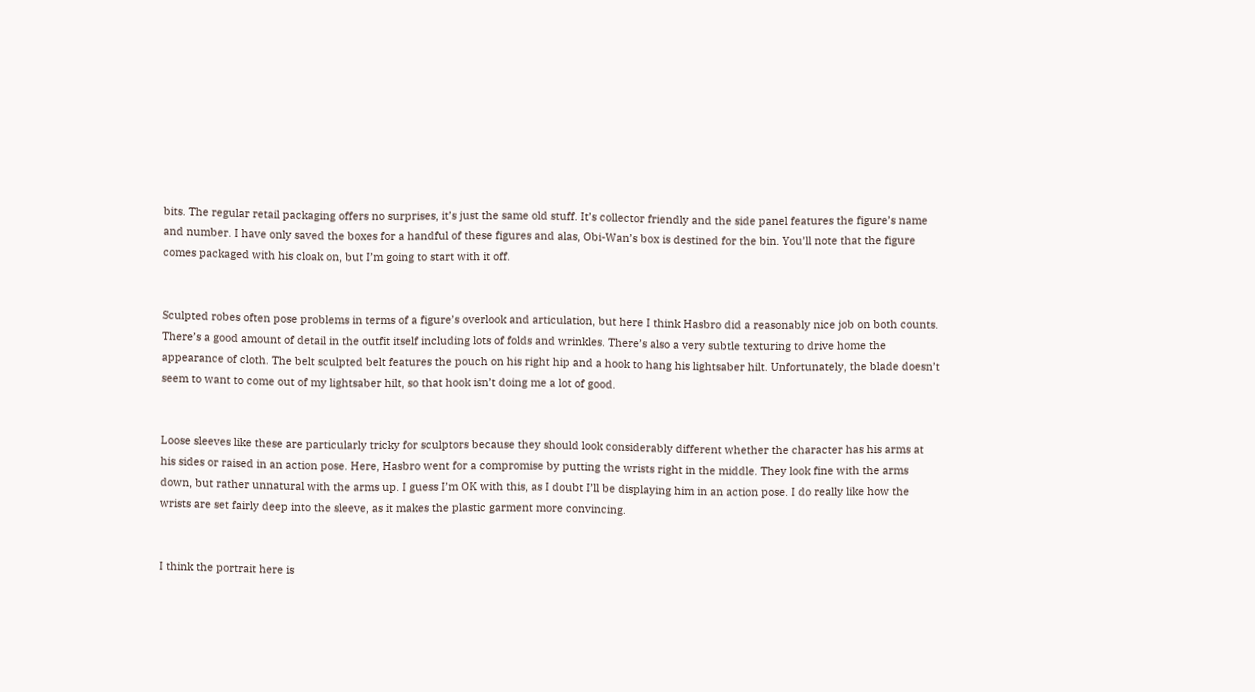bits. The regular retail packaging offers no surprises, it’s just the same old stuff. It’s collector friendly and the side panel features the figure’s name and number. I have only saved the boxes for a handful of these figures and alas, Obi-Wan’s box is destined for the bin. You’ll note that the figure comes packaged with his cloak on, but I’m going to start with it off.


Sculpted robes often pose problems in terms of a figure’s overlook and articulation, but here I think Hasbro did a reasonably nice job on both counts. There’s a good amount of detail in the outfit itself including lots of folds and wrinkles. There’s also a very subtle texturing to drive home the appearance of cloth. The belt sculpted belt features the pouch on his right hip and a hook to hang his lightsaber hilt. Unfortunately, the blade doesn’t seem to want to come out of my lightsaber hilt, so that hook isn’t doing me a lot of good.


Loose sleeves like these are particularly tricky for sculptors because they should look considerably different whether the character has his arms at his sides or raised in an action pose. Here, Hasbro went for a compromise by putting the wrists right in the middle. They look fine with the arms down, but rather unnatural with the arms up. I guess I’m OK with this, as I doubt I’ll be displaying him in an action pose. I do really like how the wrists are set fairly deep into the sleeve, as it makes the plastic garment more convincing.


I think the portrait here is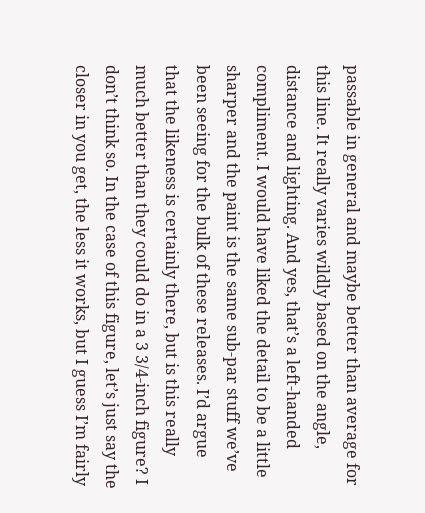passable in general and maybe better than average for this line. It really varies wildly based on the angle, distance and lighting. And yes, that’s a left-handed compliment. I would have liked the detail to be a little sharper and the paint is the same sub-par stuff we’ve been seeing for the bulk of these releases. I’d argue that the likeness is certainly there, but is this really much better than they could do in a 3 3/4-inch figure? I don’t think so. In the case of this figure, let’s just say the closer in you get, the less it works, but I guess I’m fairly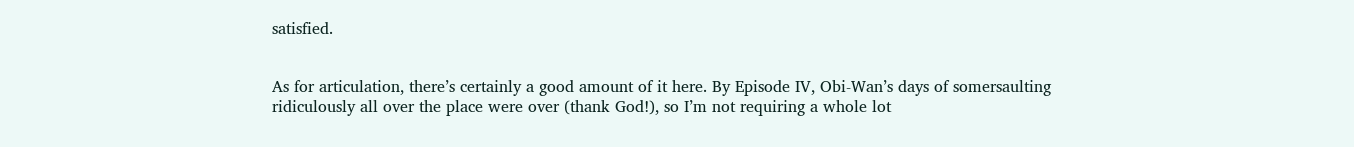satisfied.


As for articulation, there’s certainly a good amount of it here. By Episode IV, Obi-Wan’s days of somersaulting ridiculously all over the place were over (thank God!), so I’m not requiring a whole lot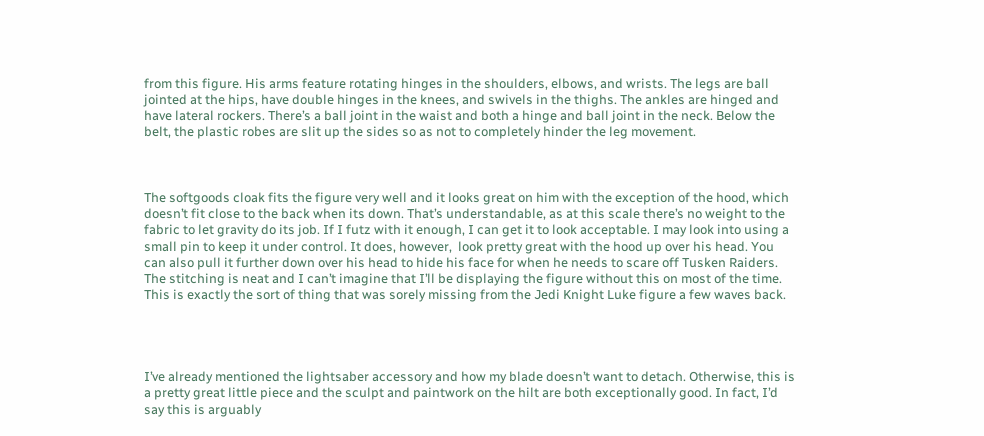from this figure. His arms feature rotating hinges in the shoulders, elbows, and wrists. The legs are ball jointed at the hips, have double hinges in the knees, and swivels in the thighs. The ankles are hinged and have lateral rockers. There’s a ball joint in the waist and both a hinge and ball joint in the neck. Below the belt, the plastic robes are slit up the sides so as not to completely hinder the leg movement.



The softgoods cloak fits the figure very well and it looks great on him with the exception of the hood, which doesn’t fit close to the back when its down. That’s understandable, as at this scale there’s no weight to the fabric to let gravity do its job. If I futz with it enough, I can get it to look acceptable. I may look into using a small pin to keep it under control. It does, however,  look pretty great with the hood up over his head. You can also pull it further down over his head to hide his face for when he needs to scare off Tusken Raiders. The stitching is neat and I can’t imagine that I’ll be displaying the figure without this on most of the time. This is exactly the sort of thing that was sorely missing from the Jedi Knight Luke figure a few waves back.




I’ve already mentioned the lightsaber accessory and how my blade doesn’t want to detach. Otherwise, this is a pretty great little piece and the sculpt and paintwork on the hilt are both exceptionally good. In fact, I’d say this is arguably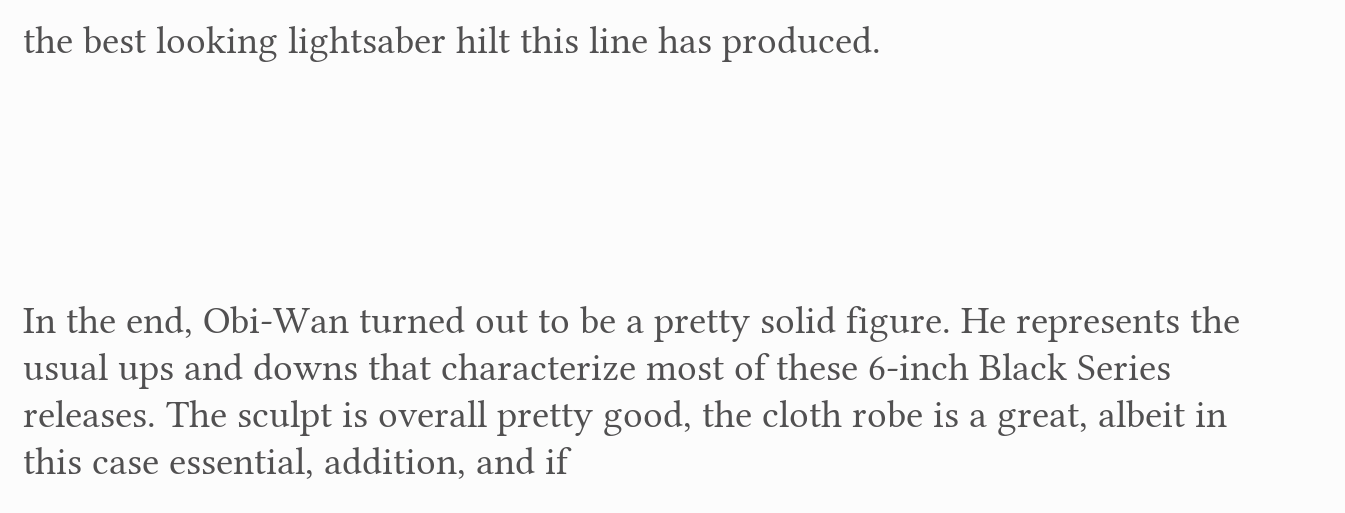the best looking lightsaber hilt this line has produced.





In the end, Obi-Wan turned out to be a pretty solid figure. He represents the usual ups and downs that characterize most of these 6-inch Black Series releases. The sculpt is overall pretty good, the cloth robe is a great, albeit in this case essential, addition, and if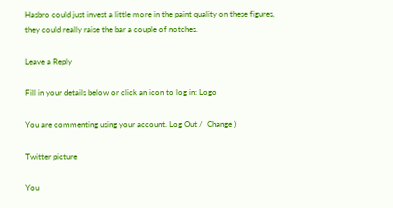Hasbro could just invest a little more in the paint quality on these figures, they could really raise the bar a couple of notches.

Leave a Reply

Fill in your details below or click an icon to log in: Logo

You are commenting using your account. Log Out /  Change )

Twitter picture

You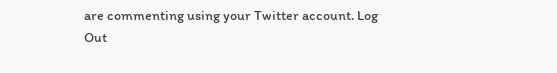are commenting using your Twitter account. Log Out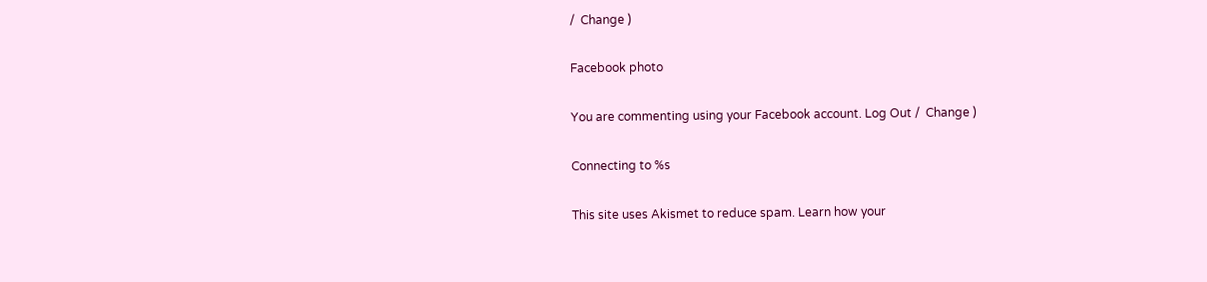/  Change )

Facebook photo

You are commenting using your Facebook account. Log Out /  Change )

Connecting to %s

This site uses Akismet to reduce spam. Learn how your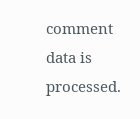comment data is processed.